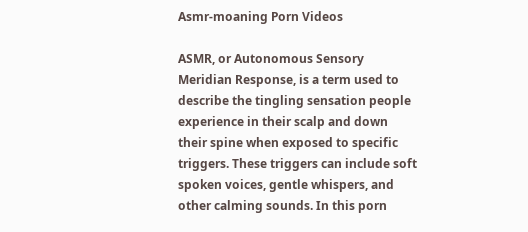Asmr-moaning Porn Videos

ASMR, or Autonomous Sensory Meridian Response, is a term used to describe the tingling sensation people experience in their scalp and down their spine when exposed to specific triggers. These triggers can include soft spoken voices, gentle whispers, and other calming sounds. In this porn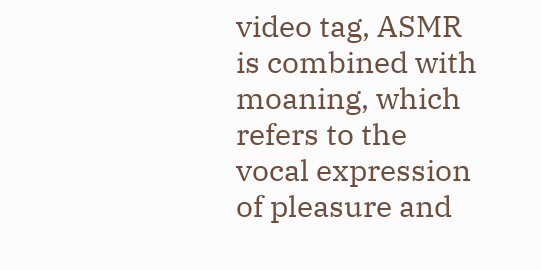video tag, ASMR is combined with moaning, which refers to the vocal expression of pleasure and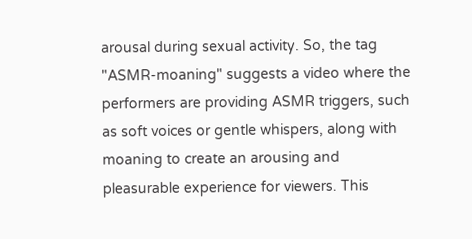arousal during sexual activity. So, the tag "ASMR-moaning" suggests a video where the performers are providing ASMR triggers, such as soft voices or gentle whispers, along with moaning to create an arousing and pleasurable experience for viewers. This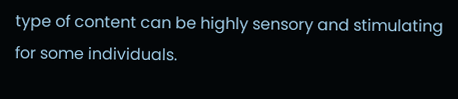type of content can be highly sensory and stimulating for some individuals.